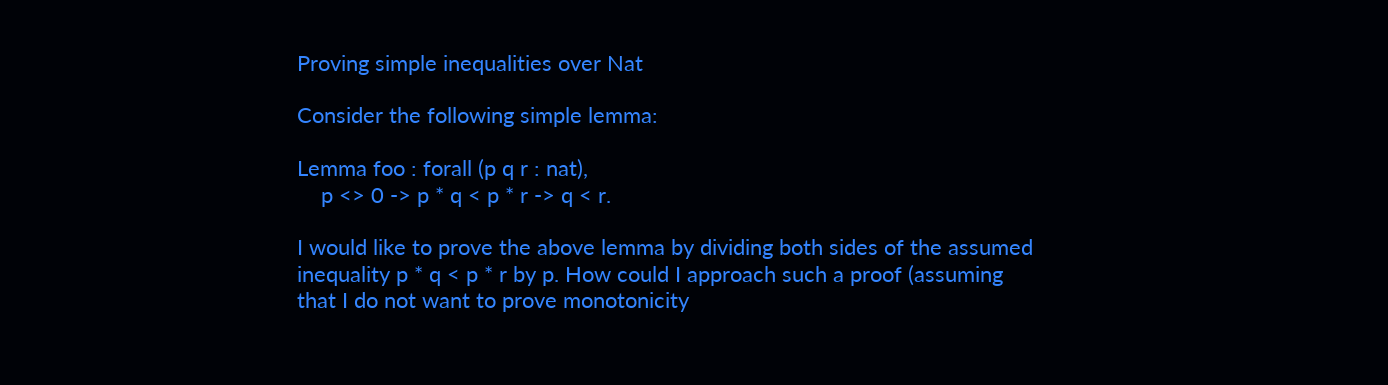Proving simple inequalities over Nat

Consider the following simple lemma:

Lemma foo : forall (p q r : nat),
    p <> 0 -> p * q < p * r -> q < r.

I would like to prove the above lemma by dividing both sides of the assumed inequality p * q < p * r by p. How could I approach such a proof (assuming that I do not want to prove monotonicity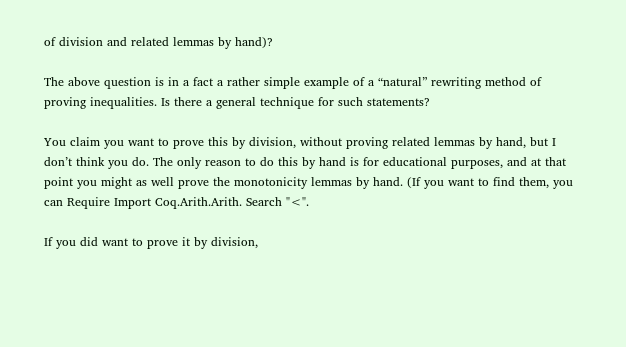of division and related lemmas by hand)?

The above question is in a fact a rather simple example of a “natural” rewriting method of proving inequalities. Is there a general technique for such statements?

You claim you want to prove this by division, without proving related lemmas by hand, but I don’t think you do. The only reason to do this by hand is for educational purposes, and at that point you might as well prove the monotonicity lemmas by hand. (If you want to find them, you can Require Import Coq.Arith.Arith. Search "<".

If you did want to prove it by division,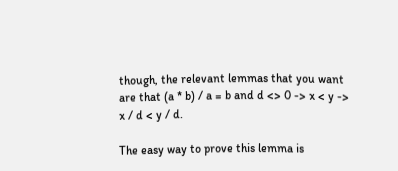though, the relevant lemmas that you want are that (a * b) / a = b and d <> 0 -> x < y -> x / d < y / d.

The easy way to prove this lemma is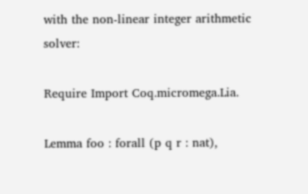with the non-linear integer arithmetic solver:

Require Import Coq.micromega.Lia.

Lemma foo : forall (p q r : nat),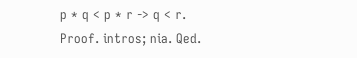p * q < p * r -> q < r.
Proof. intros; nia. Qed.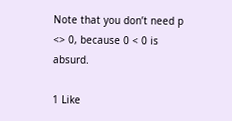Note that you don’t need p <> 0, because 0 < 0 is absurd.

1 Like